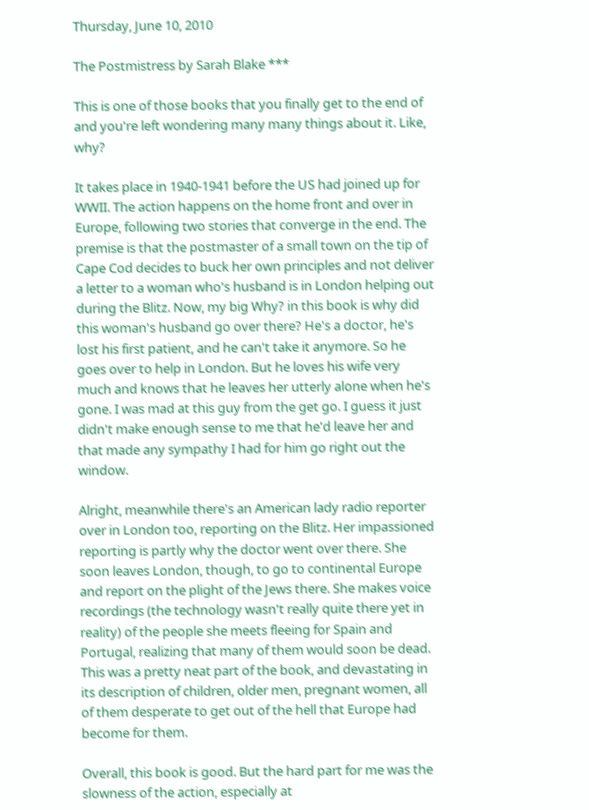Thursday, June 10, 2010

The Postmistress by Sarah Blake ***

This is one of those books that you finally get to the end of and you're left wondering many many things about it. Like, why?

It takes place in 1940-1941 before the US had joined up for WWII. The action happens on the home front and over in Europe, following two stories that converge in the end. The premise is that the postmaster of a small town on the tip of Cape Cod decides to buck her own principles and not deliver a letter to a woman who's husband is in London helping out during the Blitz. Now, my big Why? in this book is why did this woman's husband go over there? He's a doctor, he's lost his first patient, and he can't take it anymore. So he goes over to help in London. But he loves his wife very much and knows that he leaves her utterly alone when he's gone. I was mad at this guy from the get go. I guess it just didn't make enough sense to me that he'd leave her and that made any sympathy I had for him go right out the window.

Alright, meanwhile there's an American lady radio reporter over in London too, reporting on the Blitz. Her impassioned reporting is partly why the doctor went over there. She soon leaves London, though, to go to continental Europe and report on the plight of the Jews there. She makes voice recordings (the technology wasn't really quite there yet in reality) of the people she meets fleeing for Spain and Portugal, realizing that many of them would soon be dead. This was a pretty neat part of the book, and devastating in its description of children, older men, pregnant women, all of them desperate to get out of the hell that Europe had become for them.

Overall, this book is good. But the hard part for me was the slowness of the action, especially at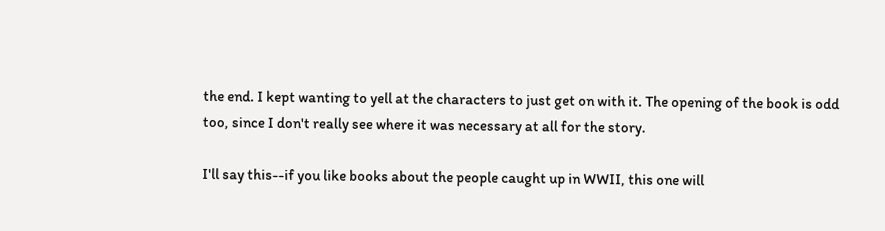the end. I kept wanting to yell at the characters to just get on with it. The opening of the book is odd too, since I don't really see where it was necessary at all for the story.

I'll say this--if you like books about the people caught up in WWII, this one will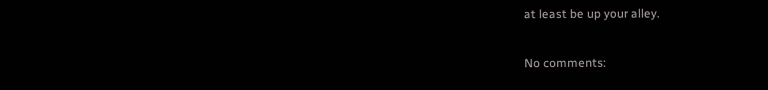at least be up your alley.

No comments: